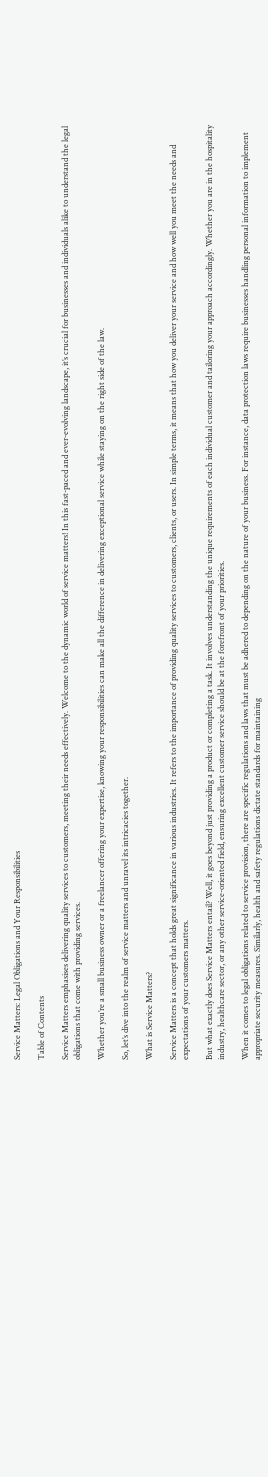Service Matters: Legal Obligations and Your Responsibilities

Table of Contents

Service Matters emphasises delivering quality services to customers, meeting their needs effectively. Welcome to the dynamic world of service matters! In this fast-paced and ever-evolving landscape, it’s crucial for businesses and individuals alike to understand the legal obligations that come with providing services.

Whether you’re a small business owner or a freelancer offering your expertise, knowing your responsibilities can make all the difference in delivering exceptional service while staying on the right side of the law.

So, let’s dive into the realm of service matters and unravel its intricacies together.

What is Service Matters?

Service Matters is a concept that holds great significance in various industries. It refers to the importance of providing quality services to customers, clients, or users. In simple terms, it means that how you deliver your service and how well you meet the needs and expectations of your customers matters.

But what exactly does Service Matters entail? Well, it goes beyond just providing a product or completing a task. It involves understanding the unique requirements of each individual customer and tailoring your approach accordingly. Whether you are in the hospitality industry, healthcare sector, or any other service-oriented field, ensuring excellent customer service should be at the forefront of your priorities.

When it comes to legal obligations related to service provision, there are specific regulations and laws that must be adhered to depending on the nature of your business. For instance, data protection laws require businesses handling personal information to implement appropriate security measures. Similarly, health and safety regulations dictate standards for maintaining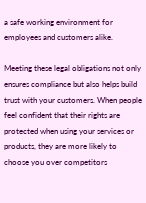a safe working environment for employees and customers alike.

Meeting these legal obligations not only ensures compliance but also helps build trust with your customers. When people feel confident that their rights are protected when using your services or products, they are more likely to choose you over competitors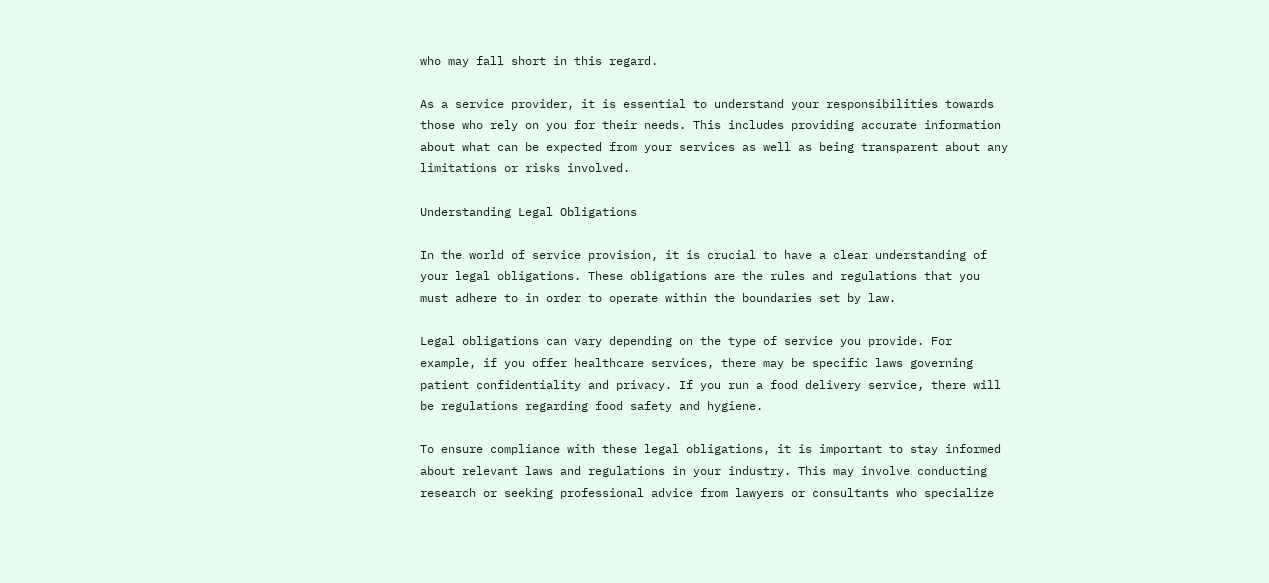who may fall short in this regard.

As a service provider, it is essential to understand your responsibilities towards those who rely on you for their needs. This includes providing accurate information about what can be expected from your services as well as being transparent about any limitations or risks involved.

Understanding Legal Obligations

In the world of service provision, it is crucial to have a clear understanding of your legal obligations. These obligations are the rules and regulations that you must adhere to in order to operate within the boundaries set by law.

Legal obligations can vary depending on the type of service you provide. For example, if you offer healthcare services, there may be specific laws governing patient confidentiality and privacy. If you run a food delivery service, there will be regulations regarding food safety and hygiene.

To ensure compliance with these legal obligations, it is important to stay informed about relevant laws and regulations in your industry. This may involve conducting research or seeking professional advice from lawyers or consultants who specialize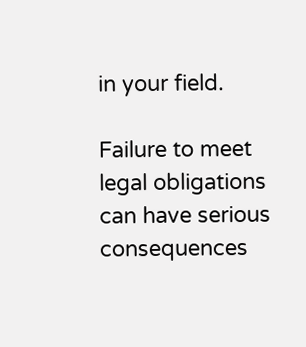in your field.

Failure to meet legal obligations can have serious consequences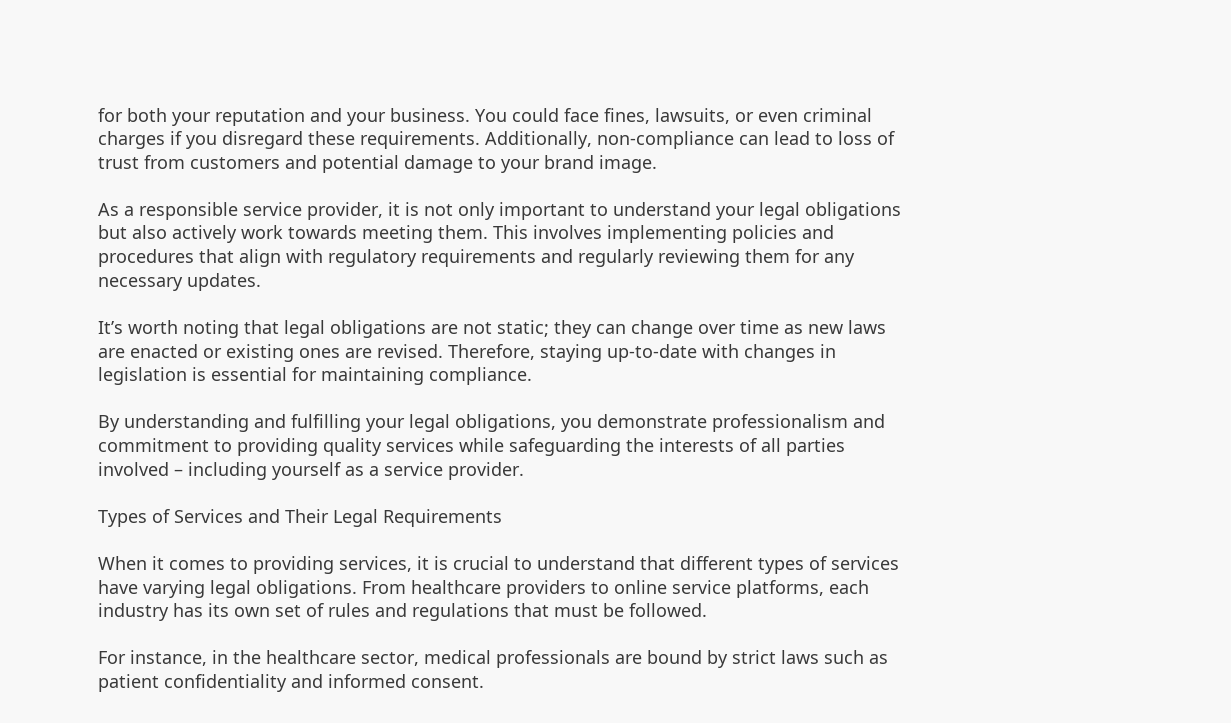for both your reputation and your business. You could face fines, lawsuits, or even criminal charges if you disregard these requirements. Additionally, non-compliance can lead to loss of trust from customers and potential damage to your brand image.

As a responsible service provider, it is not only important to understand your legal obligations but also actively work towards meeting them. This involves implementing policies and procedures that align with regulatory requirements and regularly reviewing them for any necessary updates.

It’s worth noting that legal obligations are not static; they can change over time as new laws are enacted or existing ones are revised. Therefore, staying up-to-date with changes in legislation is essential for maintaining compliance.

By understanding and fulfilling your legal obligations, you demonstrate professionalism and commitment to providing quality services while safeguarding the interests of all parties involved – including yourself as a service provider.

Types of Services and Their Legal Requirements

When it comes to providing services, it is crucial to understand that different types of services have varying legal obligations. From healthcare providers to online service platforms, each industry has its own set of rules and regulations that must be followed.

For instance, in the healthcare sector, medical professionals are bound by strict laws such as patient confidentiality and informed consent.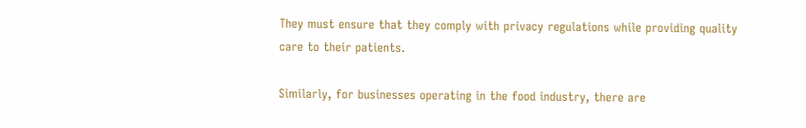They must ensure that they comply with privacy regulations while providing quality care to their patients.

Similarly, for businesses operating in the food industry, there are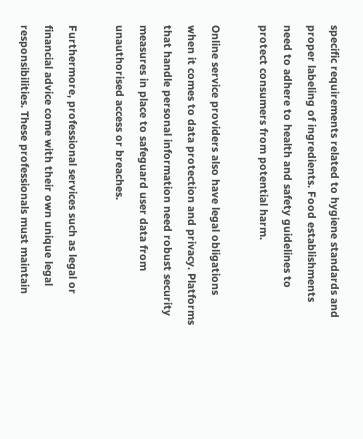specific requirements related to hygiene standards and proper labeling of ingredients. Food establishments need to adhere to health and safety guidelines to protect consumers from potential harm.

Online service providers also have legal obligations when it comes to data protection and privacy. Platforms that handle personal information need robust security measures in place to safeguard user data from unauthorised access or breaches.

Furthermore, professional services such as legal or financial advice come with their own unique legal responsibilities. These professionals must maintain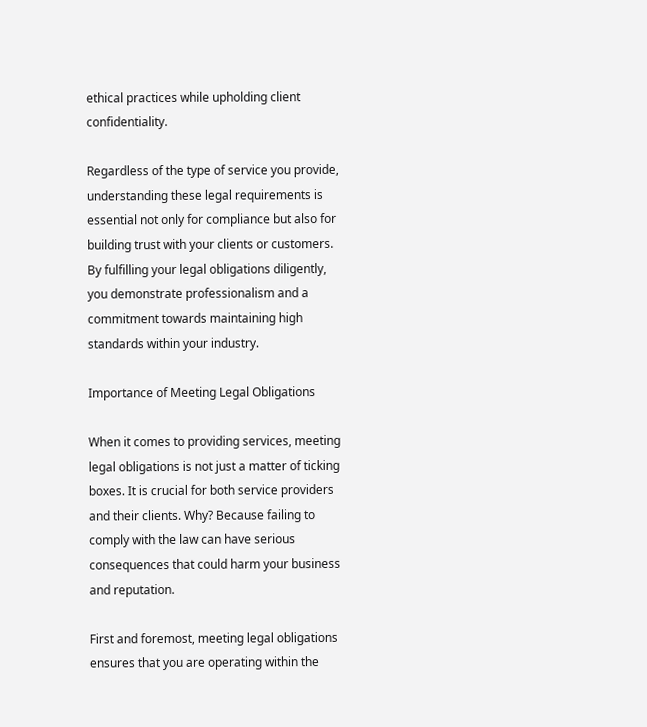ethical practices while upholding client confidentiality.

Regardless of the type of service you provide, understanding these legal requirements is essential not only for compliance but also for building trust with your clients or customers. By fulfilling your legal obligations diligently, you demonstrate professionalism and a commitment towards maintaining high standards within your industry.

Importance of Meeting Legal Obligations

When it comes to providing services, meeting legal obligations is not just a matter of ticking boxes. It is crucial for both service providers and their clients. Why? Because failing to comply with the law can have serious consequences that could harm your business and reputation.

First and foremost, meeting legal obligations ensures that you are operating within the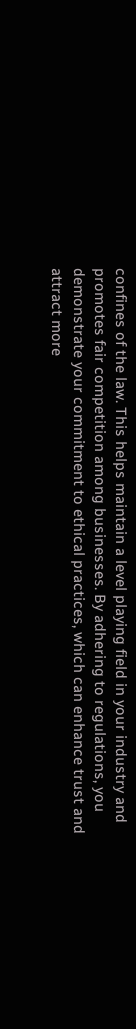confines of the law. This helps maintain a level playing field in your industry and promotes fair competition among businesses. By adhering to regulations, you demonstrate your commitment to ethical practices, which can enhance trust and attract more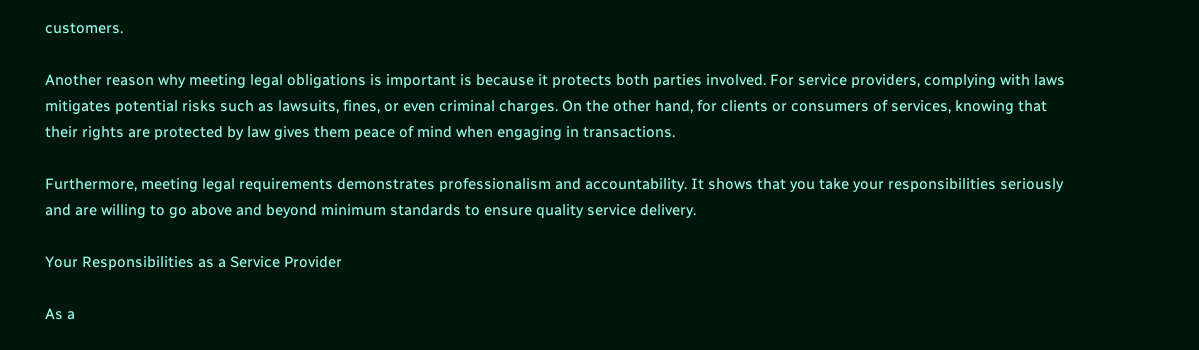customers.

Another reason why meeting legal obligations is important is because it protects both parties involved. For service providers, complying with laws mitigates potential risks such as lawsuits, fines, or even criminal charges. On the other hand, for clients or consumers of services, knowing that their rights are protected by law gives them peace of mind when engaging in transactions.

Furthermore, meeting legal requirements demonstrates professionalism and accountability. It shows that you take your responsibilities seriously and are willing to go above and beyond minimum standards to ensure quality service delivery.

Your Responsibilities as a Service Provider

As a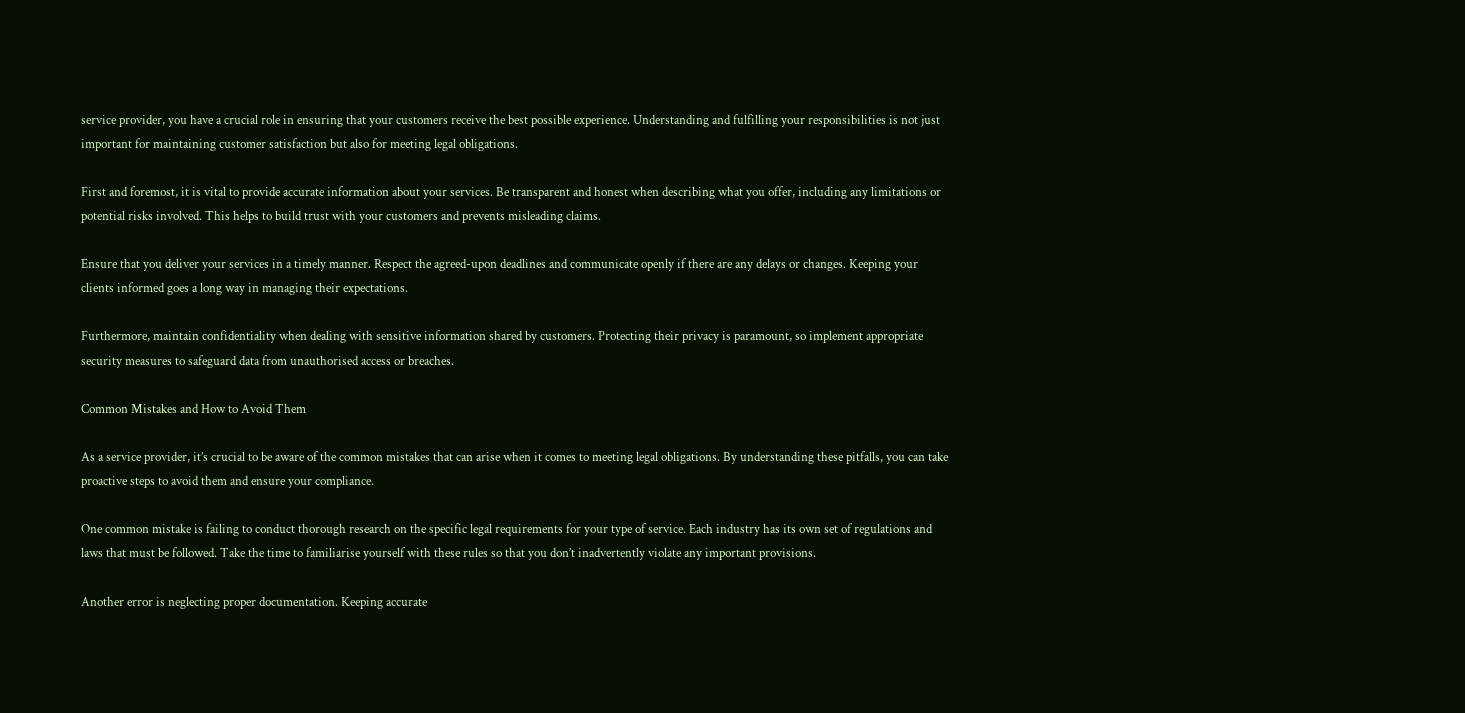service provider, you have a crucial role in ensuring that your customers receive the best possible experience. Understanding and fulfilling your responsibilities is not just important for maintaining customer satisfaction but also for meeting legal obligations.

First and foremost, it is vital to provide accurate information about your services. Be transparent and honest when describing what you offer, including any limitations or potential risks involved. This helps to build trust with your customers and prevents misleading claims.

Ensure that you deliver your services in a timely manner. Respect the agreed-upon deadlines and communicate openly if there are any delays or changes. Keeping your clients informed goes a long way in managing their expectations.

Furthermore, maintain confidentiality when dealing with sensitive information shared by customers. Protecting their privacy is paramount, so implement appropriate security measures to safeguard data from unauthorised access or breaches.

Common Mistakes and How to Avoid Them

As a service provider, it’s crucial to be aware of the common mistakes that can arise when it comes to meeting legal obligations. By understanding these pitfalls, you can take proactive steps to avoid them and ensure your compliance.

One common mistake is failing to conduct thorough research on the specific legal requirements for your type of service. Each industry has its own set of regulations and laws that must be followed. Take the time to familiarise yourself with these rules so that you don’t inadvertently violate any important provisions.

Another error is neglecting proper documentation. Keeping accurate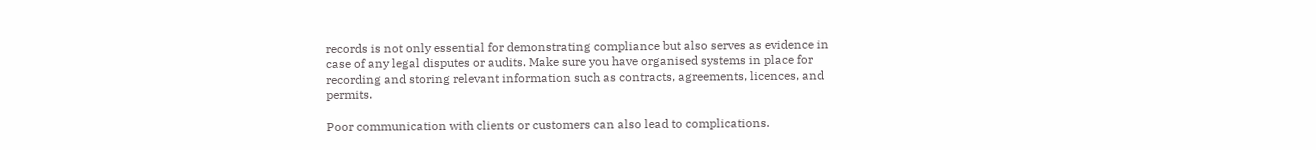records is not only essential for demonstrating compliance but also serves as evidence in case of any legal disputes or audits. Make sure you have organised systems in place for recording and storing relevant information such as contracts, agreements, licences, and permits.

Poor communication with clients or customers can also lead to complications.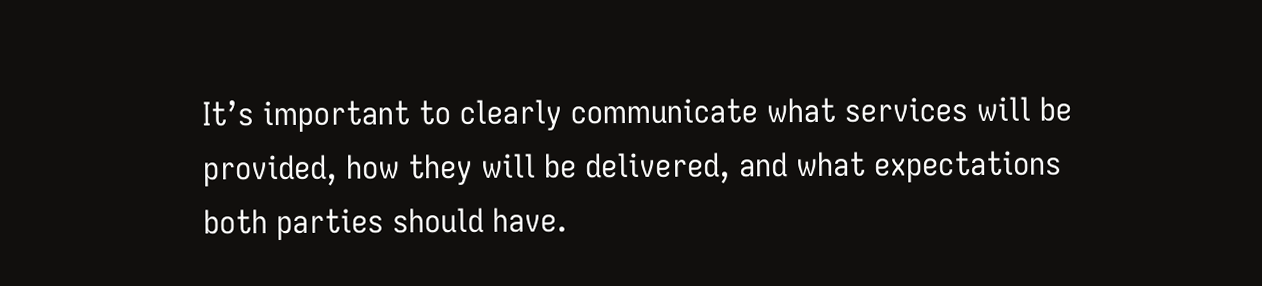It’s important to clearly communicate what services will be provided, how they will be delivered, and what expectations both parties should have.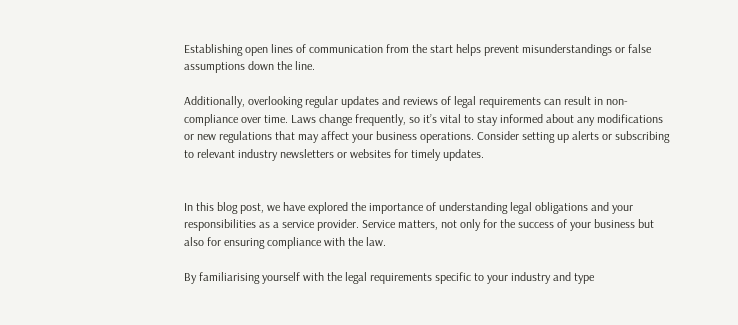Establishing open lines of communication from the start helps prevent misunderstandings or false assumptions down the line.

Additionally, overlooking regular updates and reviews of legal requirements can result in non-compliance over time. Laws change frequently, so it’s vital to stay informed about any modifications or new regulations that may affect your business operations. Consider setting up alerts or subscribing to relevant industry newsletters or websites for timely updates.


In this blog post, we have explored the importance of understanding legal obligations and your responsibilities as a service provider. Service matters, not only for the success of your business but also for ensuring compliance with the law.

By familiarising yourself with the legal requirements specific to your industry and type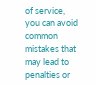of service, you can avoid common mistakes that may lead to penalties or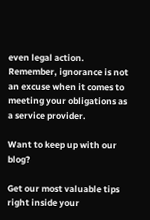even legal action. Remember, ignorance is not an excuse when it comes to meeting your obligations as a service provider.

Want to keep up with our blog?

Get our most valuable tips right inside your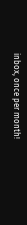inbox, once per month!